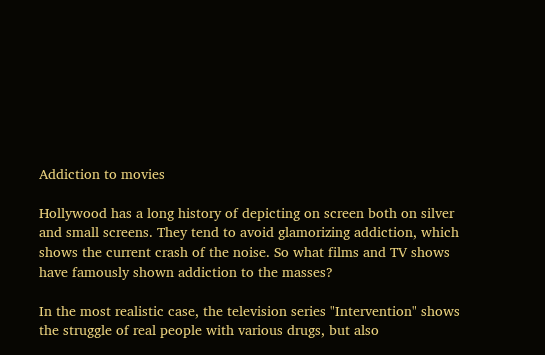Addiction to movies

Hollywood has a long history of depicting on screen both on silver and small screens. They tend to avoid glamorizing addiction, which shows the current crash of the noise. So what films and TV shows have famously shown addiction to the masses?

In the most realistic case, the television series "Intervention" shows the struggle of real people with various drugs, but also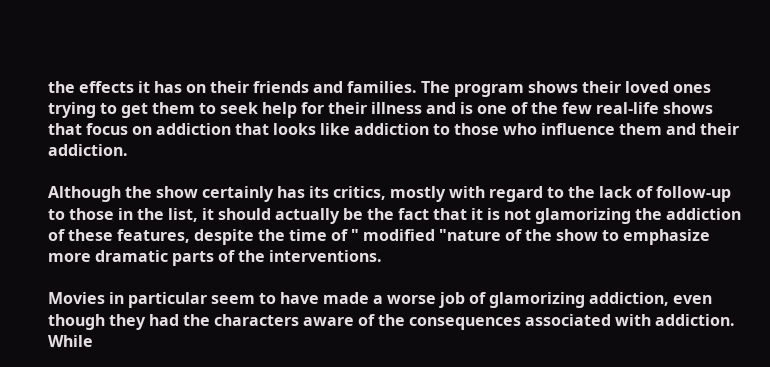the effects it has on their friends and families. The program shows their loved ones trying to get them to seek help for their illness and is one of the few real-life shows that focus on addiction that looks like addiction to those who influence them and their addiction.

Although the show certainly has its critics, mostly with regard to the lack of follow-up to those in the list, it should actually be the fact that it is not glamorizing the addiction of these features, despite the time of " modified "nature of the show to emphasize more dramatic parts of the interventions.

Movies in particular seem to have made a worse job of glamorizing addiction, even though they had the characters aware of the consequences associated with addiction. While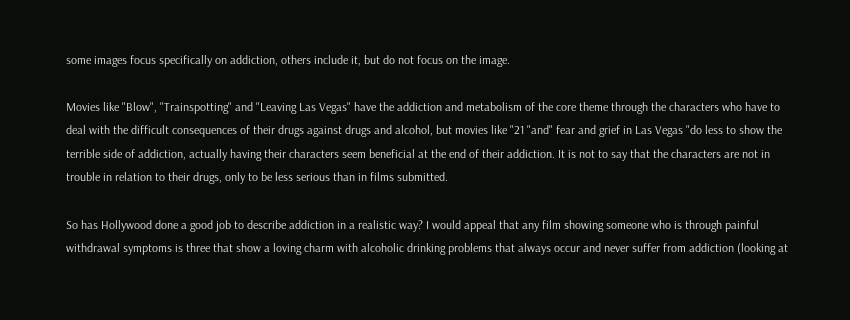some images focus specifically on addiction, others include it, but do not focus on the image.

Movies like "Blow", "Trainspotting" and "Leaving Las Vegas" have the addiction and metabolism of the core theme through the characters who have to deal with the difficult consequences of their drugs against drugs and alcohol, but movies like "21 "and" fear and grief in Las Vegas "do less to show the terrible side of addiction, actually having their characters seem beneficial at the end of their addiction. It is not to say that the characters are not in trouble in relation to their drugs, only to be less serious than in films submitted.

So has Hollywood done a good job to describe addiction in a realistic way? I would appeal that any film showing someone who is through painful withdrawal symptoms is three that show a loving charm with alcoholic drinking problems that always occur and never suffer from addiction (looking at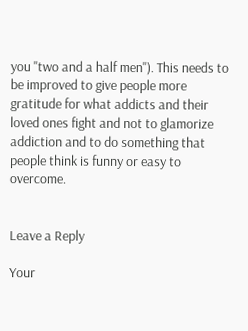you "two and a half men"). This needs to be improved to give people more gratitude for what addicts and their loved ones fight and not to glamorize addiction and to do something that people think is funny or easy to overcome.


Leave a Reply

Your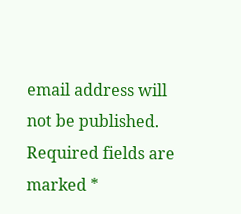email address will not be published. Required fields are marked *